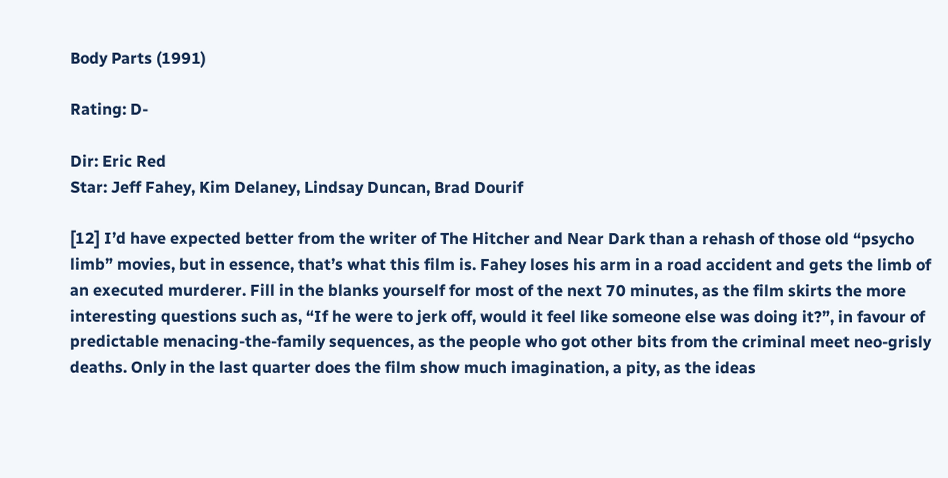Body Parts (1991)

Rating: D-

Dir: Eric Red
Star: Jeff Fahey, Kim Delaney, Lindsay Duncan, Brad Dourif

[12] I’d have expected better from the writer of The Hitcher and Near Dark than a rehash of those old “psycho limb” movies, but in essence, that’s what this film is. Fahey loses his arm in a road accident and gets the limb of an executed murderer. Fill in the blanks yourself for most of the next 70 minutes, as the film skirts the more interesting questions such as, “If he were to jerk off, would it feel like someone else was doing it?”, in favour of predictable menacing-the-family sequences, as the people who got other bits from the criminal meet neo-grisly deaths. Only in the last quarter does the film show much imagination, a pity, as the ideas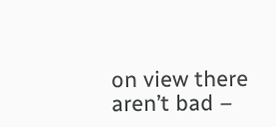on view there aren’t bad –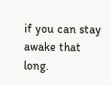if you can stay awake that long.